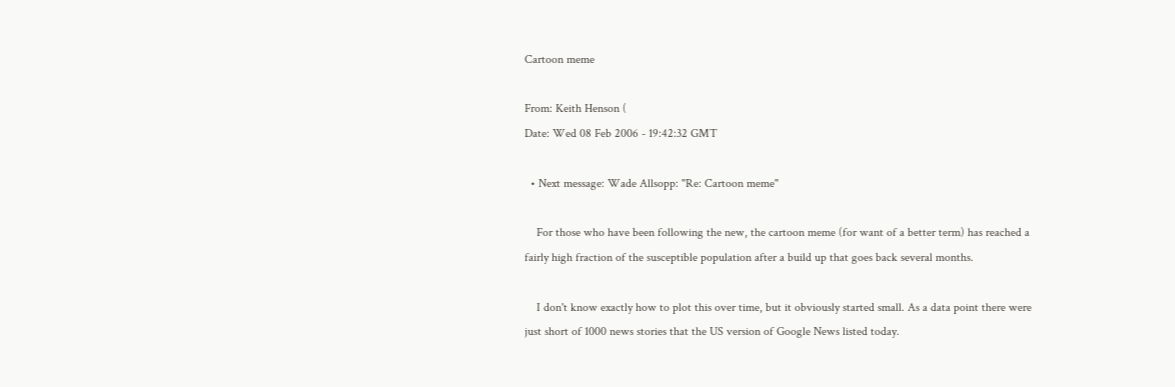Cartoon meme

From: Keith Henson (
Date: Wed 08 Feb 2006 - 19:42:32 GMT

  • Next message: Wade Allsopp: "Re: Cartoon meme"

    For those who have been following the new, the cartoon meme (for want of a better term) has reached a fairly high fraction of the susceptible population after a build up that goes back several months.

    I don't know exactly how to plot this over time, but it obviously started small. As a data point there were just short of 1000 news stories that the US version of Google News listed today.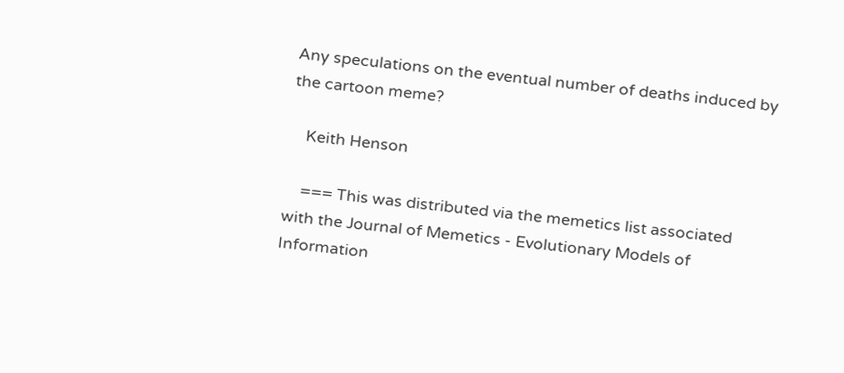Any speculations on the eventual number of deaths induced by the cartoon meme?

    Keith Henson

    === This was distributed via the memetics list associated with the Journal of Memetics - Evolutionary Models of Information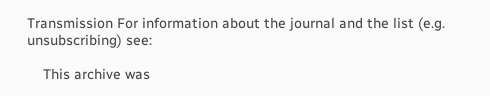Transmission For information about the journal and the list (e.g. unsubscribing) see:

    This archive was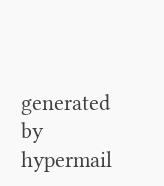generated by hypermail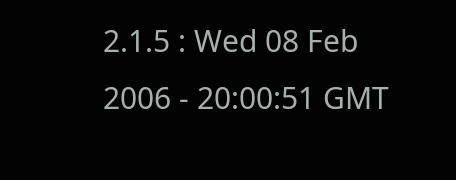2.1.5 : Wed 08 Feb 2006 - 20:00:51 GMT